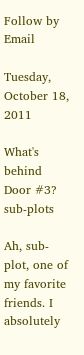Follow by Email

Tuesday, October 18, 2011

What's behind Door #3? sub-plots

Ah, sub-plot, one of my favorite friends. I absolutely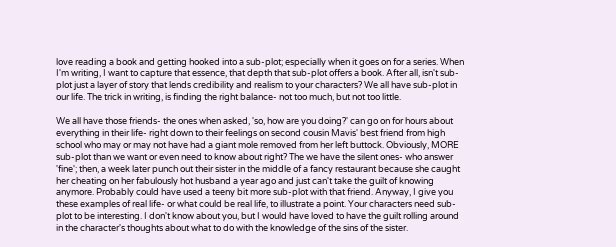love reading a book and getting hooked into a sub-plot; especially when it goes on for a series. When I'm writing, I want to capture that essence, that depth that sub-plot offers a book. After all, isn't sub-plot just a layer of story that lends credibility and realism to your characters? We all have sub-plot in our life. The trick in writing, is finding the right balance- not too much, but not too little.

We all have those friends- the ones when asked, 'so, how are you doing?' can go on for hours about everything in their life- right down to their feelings on second cousin Mavis' best friend from high school who may or may not have had a giant mole removed from her left buttock. Obviously, MORE sub-plot than we want or even need to know about right? The we have the silent ones- who answer 'fine'; then, a week later punch out their sister in the middle of a fancy restaurant because she caught her cheating on her fabulously hot husband a year ago and just can't take the guilt of knowing anymore. Probably could have used a teeny bit more sub-plot with that friend. Anyway, I give you these examples of real life- or what could be real life, to illustrate a point. Your characters need sub-plot to be interesting. I don't know about you, but I would have loved to have the guilt rolling around in the character's thoughts about what to do with the knowledge of the sins of the sister.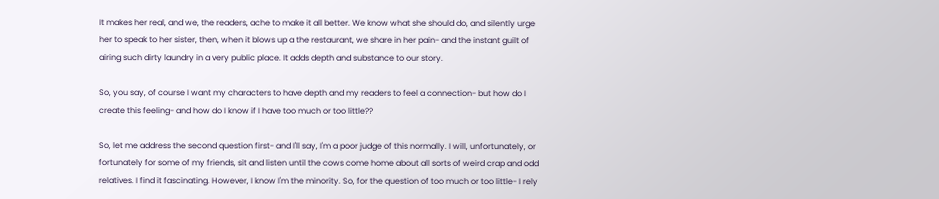It makes her real, and we, the readers, ache to make it all better. We know what she should do, and silently urge her to speak to her sister, then, when it blows up a the restaurant, we share in her pain- and the instant guilt of airing such dirty laundry in a very public place. It adds depth and substance to our story.

So, you say, of course I want my characters to have depth and my readers to feel a connection- but how do I create this feeling- and how do I know if I have too much or too little??

So, let me address the second question first- and I'll say, I'm a poor judge of this normally. I will, unfortunately, or fortunately for some of my friends, sit and listen until the cows come home about all sorts of weird crap and odd relatives. I find it fascinating. However, I know I'm the minority. So, for the question of too much or too little- I rely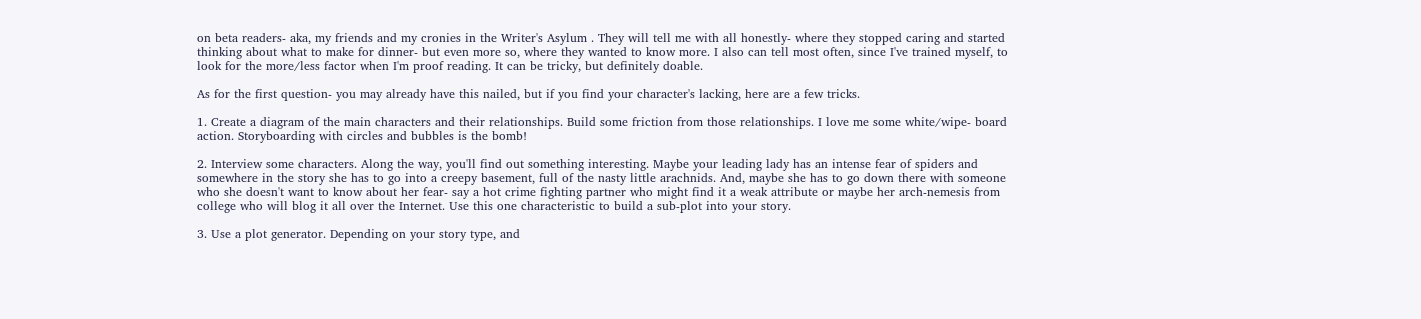on beta readers- aka, my friends and my cronies in the Writer's Asylum . They will tell me with all honestly- where they stopped caring and started thinking about what to make for dinner- but even more so, where they wanted to know more. I also can tell most often, since I've trained myself, to look for the more/less factor when I'm proof reading. It can be tricky, but definitely doable.

As for the first question- you may already have this nailed, but if you find your character's lacking, here are a few tricks.

1. Create a diagram of the main characters and their relationships. Build some friction from those relationships. I love me some white/wipe- board action. Storyboarding with circles and bubbles is the bomb!

2. Interview some characters. Along the way, you'll find out something interesting. Maybe your leading lady has an intense fear of spiders and somewhere in the story she has to go into a creepy basement, full of the nasty little arachnids. And, maybe she has to go down there with someone who she doesn't want to know about her fear- say a hot crime fighting partner who might find it a weak attribute or maybe her arch-nemesis from college who will blog it all over the Internet. Use this one characteristic to build a sub-plot into your story.

3. Use a plot generator. Depending on your story type, and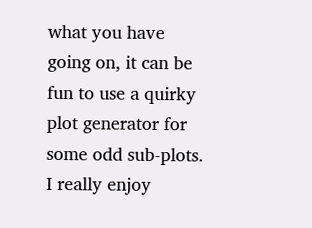what you have going on, it can be fun to use a quirky plot generator for some odd sub-plots. I really enjoy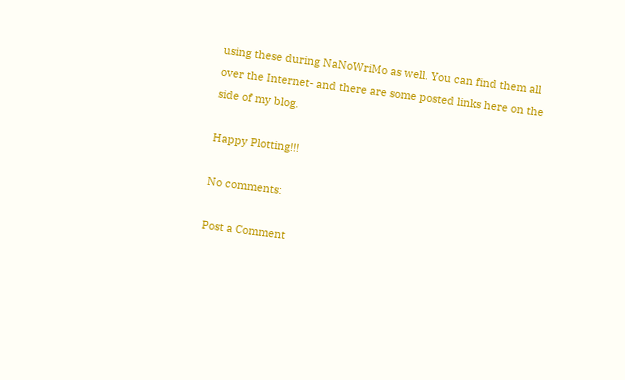using these during NaNoWriMo as well. You can find them all over the Internet- and there are some posted links here on the side of my blog.

Happy Plotting!!!

No comments:

Post a Comment